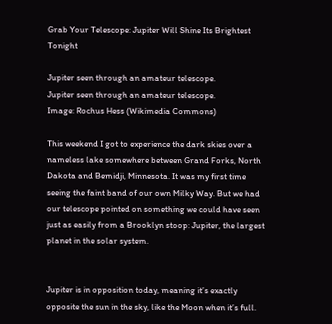Grab Your Telescope: Jupiter Will Shine Its Brightest Tonight

Jupiter seen through an amateur telescope.
Jupiter seen through an amateur telescope.
Image: Rochus Hess (Wikimedia Commons)

This weekend I got to experience the dark skies over a nameless lake somewhere between Grand Forks, North Dakota and Bemidji, Minnesota. It was my first time seeing the faint band of our own Milky Way. But we had our telescope pointed on something we could have seen just as easily from a Brooklyn stoop: Jupiter, the largest planet in the solar system.


Jupiter is in opposition today, meaning it’s exactly opposite the sun in the sky, like the Moon when it’s full.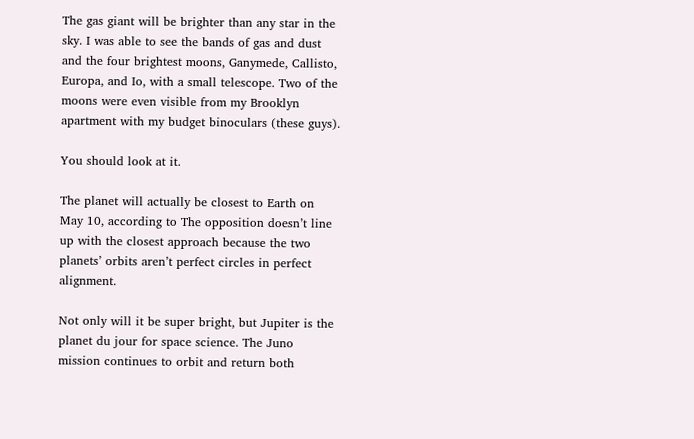The gas giant will be brighter than any star in the sky. I was able to see the bands of gas and dust and the four brightest moons, Ganymede, Callisto, Europa, and Io, with a small telescope. Two of the moons were even visible from my Brooklyn apartment with my budget binoculars (these guys).

You should look at it.

The planet will actually be closest to Earth on May 10, according to The opposition doesn’t line up with the closest approach because the two planets’ orbits aren’t perfect circles in perfect alignment.

Not only will it be super bright, but Jupiter is the planet du jour for space science. The Juno mission continues to orbit and return both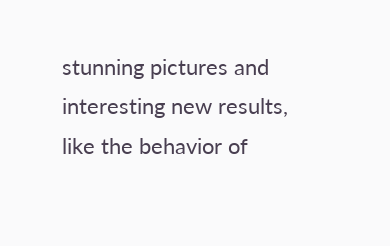stunning pictures and interesting new results, like the behavior of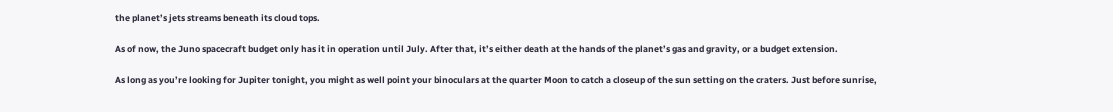the planet’s jets streams beneath its cloud tops.

As of now, the Juno spacecraft budget only has it in operation until July. After that, it’s either death at the hands of the planet’s gas and gravity, or a budget extension.

As long as you’re looking for Jupiter tonight, you might as well point your binoculars at the quarter Moon to catch a closeup of the sun setting on the craters. Just before sunrise,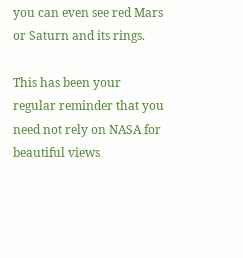you can even see red Mars or Saturn and its rings.

This has been your regular reminder that you need not rely on NASA for beautiful views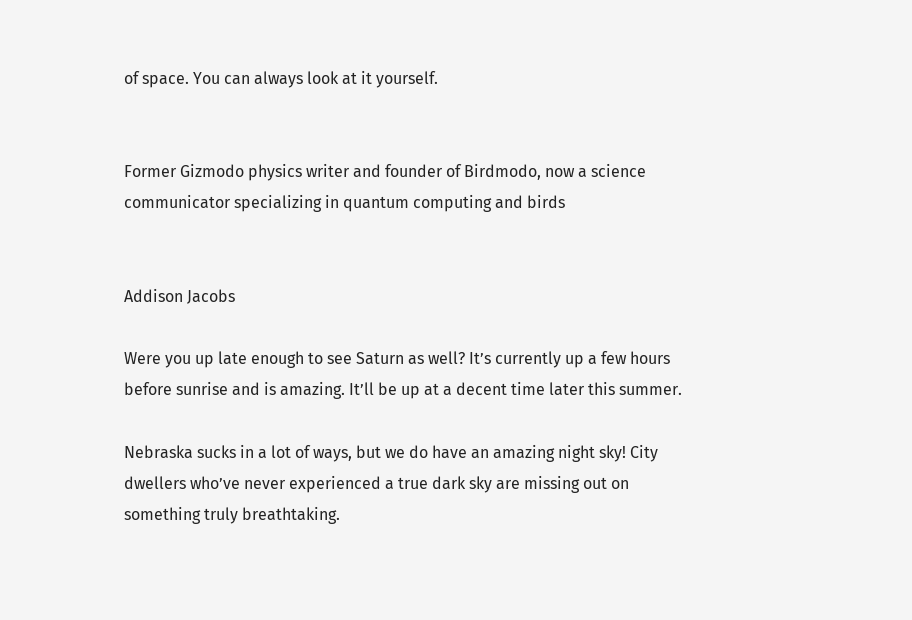of space. You can always look at it yourself.


Former Gizmodo physics writer and founder of Birdmodo, now a science communicator specializing in quantum computing and birds


Addison Jacobs

Were you up late enough to see Saturn as well? It’s currently up a few hours before sunrise and is amazing. It’ll be up at a decent time later this summer.

Nebraska sucks in a lot of ways, but we do have an amazing night sky! City dwellers who’ve never experienced a true dark sky are missing out on something truly breathtaking.